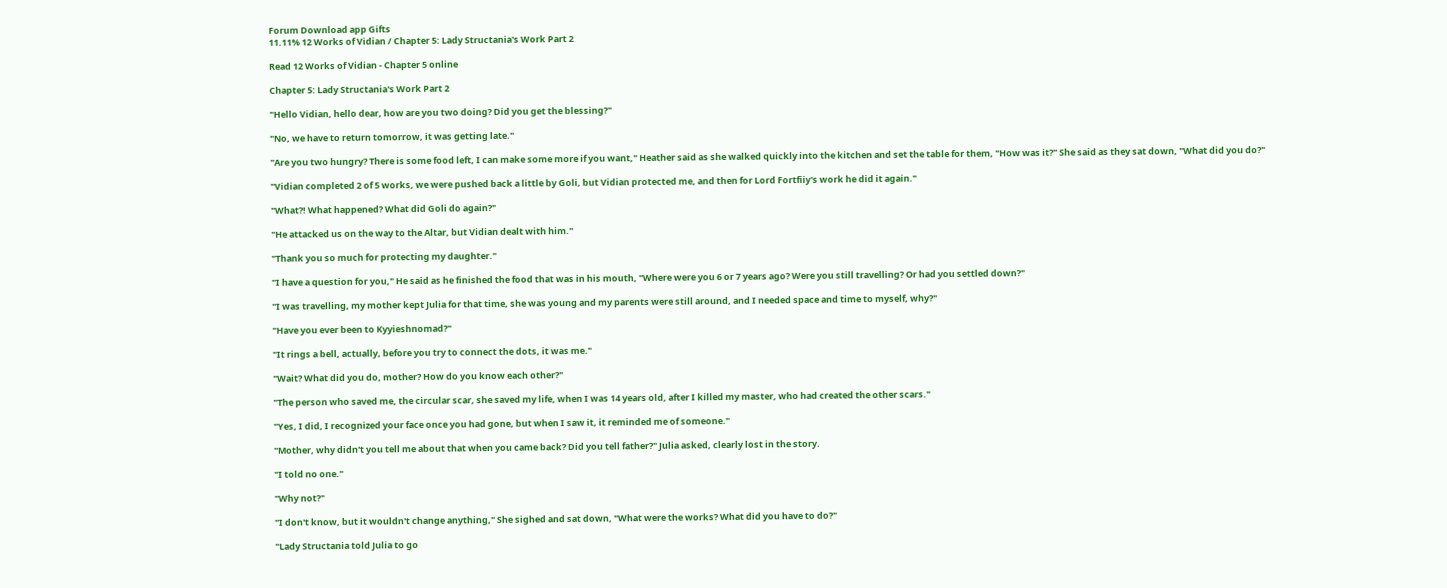Forum Download app Gifts
11.11% 12 Works of Vidian / Chapter 5: Lady Structania's Work Part 2

Read 12 Works of Vidian - Chapter 5 online

Chapter 5: Lady Structania's Work Part 2

"Hello Vidian, hello dear, how are you two doing? Did you get the blessing?"

"No, we have to return tomorrow, it was getting late."

"Are you two hungry? There is some food left, I can make some more if you want," Heather said as she walked quickly into the kitchen and set the table for them, "How was it?" She said as they sat down, "What did you do?"

"Vidian completed 2 of 5 works, we were pushed back a little by Goli, but Vidian protected me, and then for Lord Fortfiiy's work he did it again."

"What?! What happened? What did Goli do again?"

"He attacked us on the way to the Altar, but Vidian dealt with him."

"Thank you so much for protecting my daughter."

"I have a question for you," He said as he finished the food that was in his mouth, "Where were you 6 or 7 years ago? Were you still travelling? Or had you settled down?"

"I was travelling, my mother kept Julia for that time, she was young and my parents were still around, and I needed space and time to myself, why?"

"Have you ever been to Kyyieshnomad?"

"It rings a bell, actually, before you try to connect the dots, it was me."

"Wait? What did you do, mother? How do you know each other?"

"The person who saved me, the circular scar, she saved my life, when I was 14 years old, after I killed my master, who had created the other scars."

"Yes, I did, I recognized your face once you had gone, but when I saw it, it reminded me of someone."

"Mother, why didn't you tell me about that when you came back? Did you tell father?" Julia asked, clearly lost in the story.

"I told no one."

"Why not?"

"I don't know, but it wouldn't change anything," She sighed and sat down, "What were the works? What did you have to do?"

"Lady Structania told Julia to go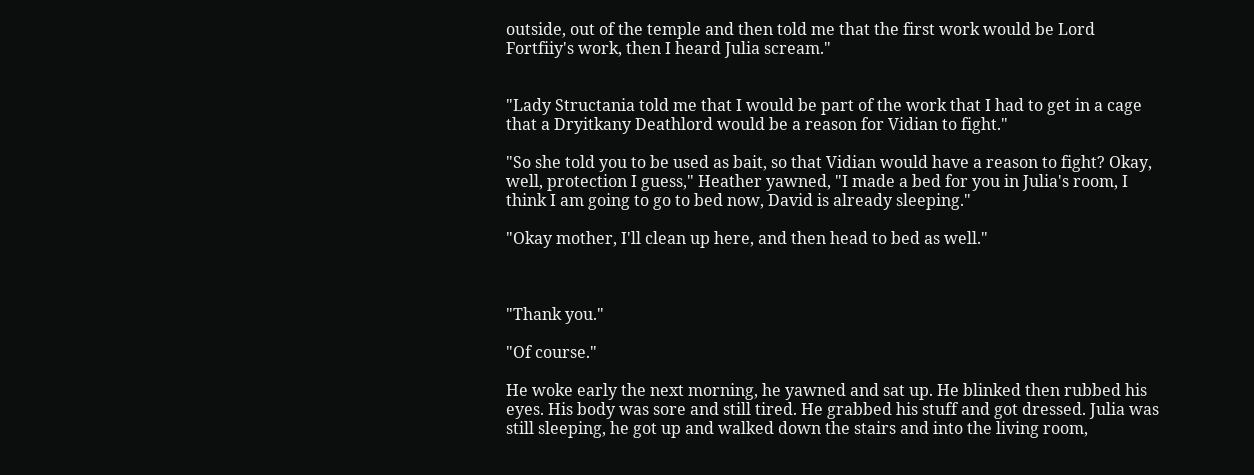outside, out of the temple and then told me that the first work would be Lord Fortfiiy's work, then I heard Julia scream."


"Lady Structania told me that I would be part of the work that I had to get in a cage that a Dryitkany Deathlord would be a reason for Vidian to fight."

"So she told you to be used as bait, so that Vidian would have a reason to fight? Okay, well, protection I guess," Heather yawned, "I made a bed for you in Julia's room, I think I am going to go to bed now, David is already sleeping."

"Okay mother, I'll clean up here, and then head to bed as well."



"Thank you."

"Of course."

He woke early the next morning, he yawned and sat up. He blinked then rubbed his eyes. His body was sore and still tired. He grabbed his stuff and got dressed. Julia was still sleeping, he got up and walked down the stairs and into the living room,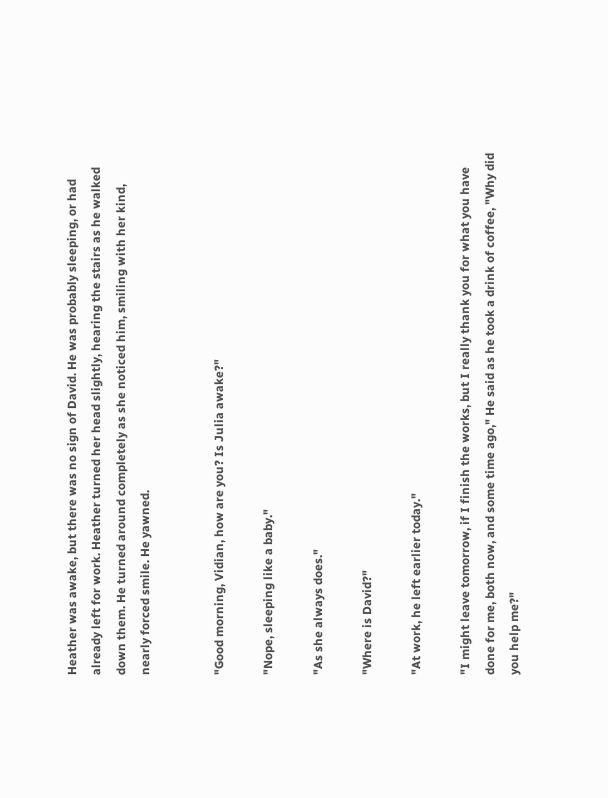Heather was awake, but there was no sign of David. He was probably sleeping, or had already left for work. Heather turned her head slightly, hearing the stairs as he walked down them. He turned around completely as she noticed him, smiling with her kind, nearly forced smile. He yawned.


"Good morning, Vidian, how are you? Is Julia awake?"

"Nope, sleeping like a baby."

"As she always does."

"Where is David?"

"At work, he left earlier today."

"I might leave tomorrow, if I finish the works, but I really thank you for what you have done for me, both now, and some time ago," He said as he took a drink of coffee, "Why did you help me?"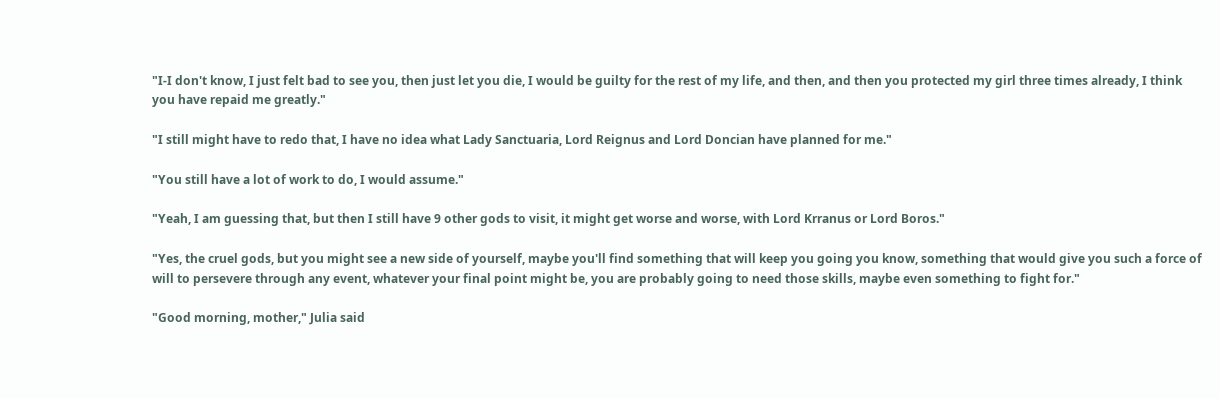"I-I don't know, I just felt bad to see you, then just let you die, I would be guilty for the rest of my life, and then, and then you protected my girl three times already, I think you have repaid me greatly."

"I still might have to redo that, I have no idea what Lady Sanctuaria, Lord Reignus and Lord Doncian have planned for me."

"You still have a lot of work to do, I would assume."

"Yeah, I am guessing that, but then I still have 9 other gods to visit, it might get worse and worse, with Lord Krranus or Lord Boros."

"Yes, the cruel gods, but you might see a new side of yourself, maybe you'll find something that will keep you going you know, something that would give you such a force of will to persevere through any event, whatever your final point might be, you are probably going to need those skills, maybe even something to fight for."

"Good morning, mother," Julia said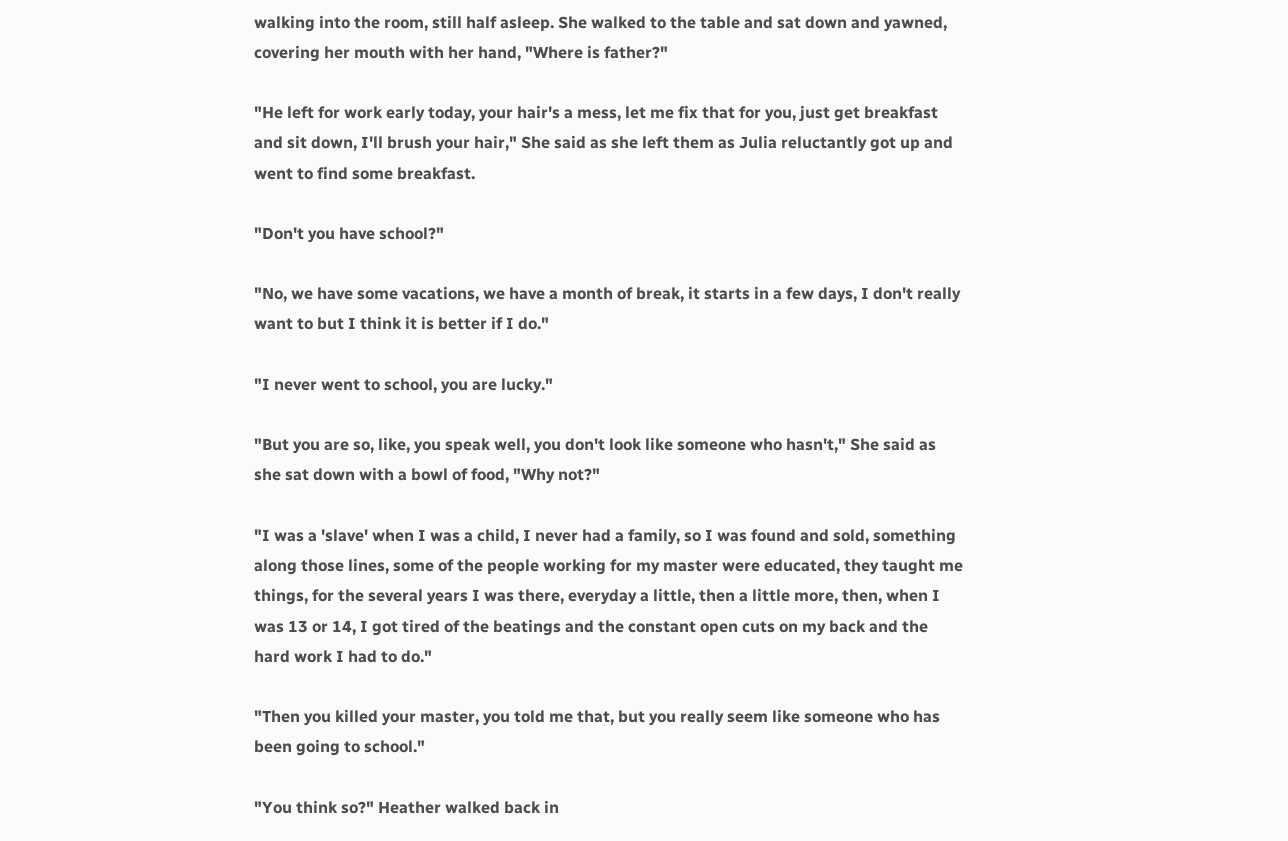walking into the room, still half asleep. She walked to the table and sat down and yawned, covering her mouth with her hand, "Where is father?"

"He left for work early today, your hair's a mess, let me fix that for you, just get breakfast and sit down, I'll brush your hair," She said as she left them as Julia reluctantly got up and went to find some breakfast.

"Don't you have school?"

"No, we have some vacations, we have a month of break, it starts in a few days, I don't really want to but I think it is better if I do."

"I never went to school, you are lucky."

"But you are so, like, you speak well, you don't look like someone who hasn't," She said as she sat down with a bowl of food, "Why not?"

"I was a 'slave' when I was a child, I never had a family, so I was found and sold, something along those lines, some of the people working for my master were educated, they taught me things, for the several years I was there, everyday a little, then a little more, then, when I was 13 or 14, I got tired of the beatings and the constant open cuts on my back and the hard work I had to do."

"Then you killed your master, you told me that, but you really seem like someone who has been going to school."

"You think so?" Heather walked back in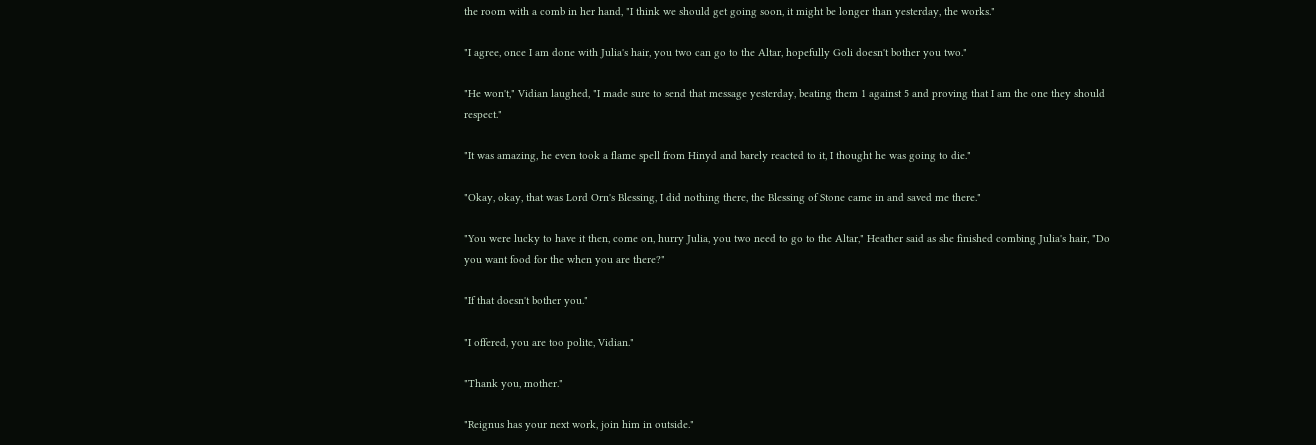the room with a comb in her hand, "I think we should get going soon, it might be longer than yesterday, the works."

"I agree, once I am done with Julia's hair, you two can go to the Altar, hopefully Goli doesn't bother you two."

"He won't," Vidian laughed, "I made sure to send that message yesterday, beating them 1 against 5 and proving that I am the one they should respect."

"It was amazing, he even took a flame spell from Hinyd and barely reacted to it, I thought he was going to die."

"Okay, okay, that was Lord Orn's Blessing, I did nothing there, the Blessing of Stone came in and saved me there."

"You were lucky to have it then, come on, hurry Julia, you two need to go to the Altar," Heather said as she finished combing Julia's hair, "Do you want food for the when you are there?"

"If that doesn't bother you."

"I offered, you are too polite, Vidian."

"Thank you, mother."

"Reignus has your next work, join him in outside."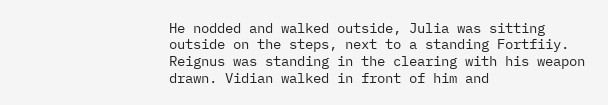He nodded and walked outside, Julia was sitting outside on the steps, next to a standing Fortfiiy. Reignus was standing in the clearing with his weapon drawn. Vidian walked in front of him and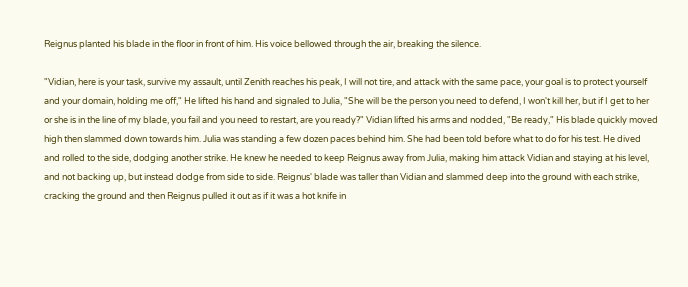Reignus planted his blade in the floor in front of him. His voice bellowed through the air, breaking the silence.

"Vidian, here is your task, survive my assault, until Zenith reaches his peak, I will not tire, and attack with the same pace, your goal is to protect yourself and your domain, holding me off," He lifted his hand and signaled to Julia, "She will be the person you need to defend, I won't kill her, but if I get to her or she is in the line of my blade, you fail and you need to restart, are you ready?" Vidian lifted his arms and nodded, "Be ready," His blade quickly moved high then slammed down towards him. Julia was standing a few dozen paces behind him. She had been told before what to do for his test. He dived and rolled to the side, dodging another strike. He knew he needed to keep Reignus away from Julia, making him attack Vidian and staying at his level, and not backing up, but instead dodge from side to side. Reignus' blade was taller than Vidian and slammed deep into the ground with each strike, cracking the ground and then Reignus pulled it out as if it was a hot knife in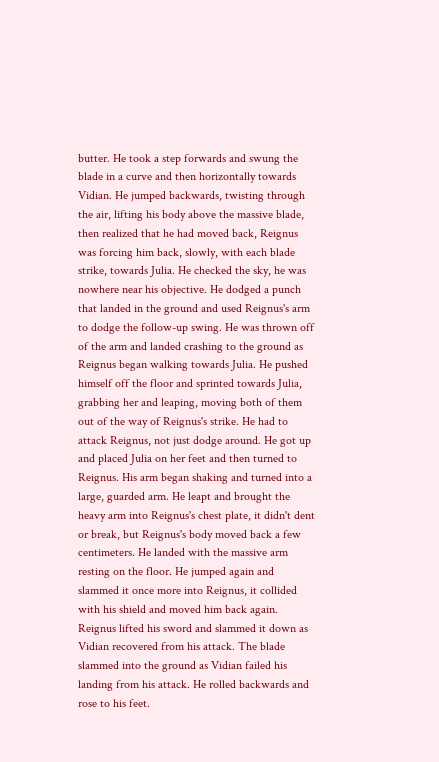butter. He took a step forwards and swung the blade in a curve and then horizontally towards Vidian. He jumped backwards, twisting through the air, lifting his body above the massive blade, then realized that he had moved back, Reignus was forcing him back, slowly, with each blade strike, towards Julia. He checked the sky, he was nowhere near his objective. He dodged a punch that landed in the ground and used Reignus's arm to dodge the follow-up swing. He was thrown off of the arm and landed crashing to the ground as Reignus began walking towards Julia. He pushed himself off the floor and sprinted towards Julia, grabbing her and leaping, moving both of them out of the way of Reignus's strike. He had to attack Reignus, not just dodge around. He got up and placed Julia on her feet and then turned to Reignus. His arm began shaking and turned into a large, guarded arm. He leapt and brought the heavy arm into Reignus's chest plate, it didn't dent or break, but Reignus's body moved back a few centimeters. He landed with the massive arm resting on the floor. He jumped again and slammed it once more into Reignus, it collided with his shield and moved him back again. Reignus lifted his sword and slammed it down as Vidian recovered from his attack. The blade slammed into the ground as Vidian failed his landing from his attack. He rolled backwards and rose to his feet.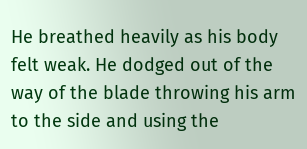He breathed heavily as his body felt weak. He dodged out of the way of the blade throwing his arm to the side and using the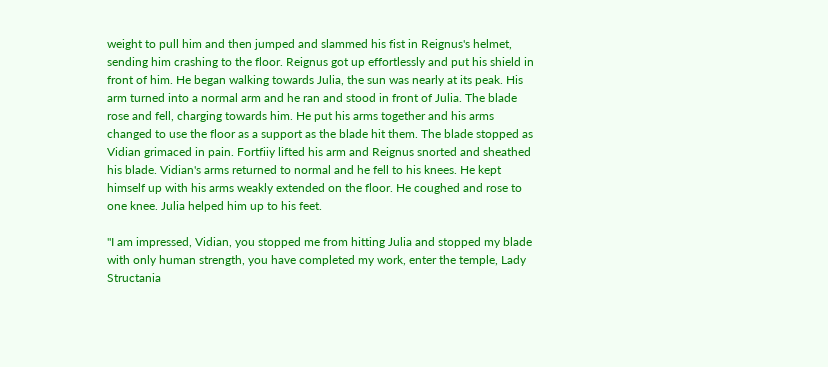weight to pull him and then jumped and slammed his fist in Reignus's helmet, sending him crashing to the floor. Reignus got up effortlessly and put his shield in front of him. He began walking towards Julia, the sun was nearly at its peak. His arm turned into a normal arm and he ran and stood in front of Julia. The blade rose and fell, charging towards him. He put his arms together and his arms changed to use the floor as a support as the blade hit them. The blade stopped as Vidian grimaced in pain. Fortfiiy lifted his arm and Reignus snorted and sheathed his blade. Vidian's arms returned to normal and he fell to his knees. He kept himself up with his arms weakly extended on the floor. He coughed and rose to one knee. Julia helped him up to his feet.

"I am impressed, Vidian, you stopped me from hitting Julia and stopped my blade with only human strength, you have completed my work, enter the temple, Lady Structania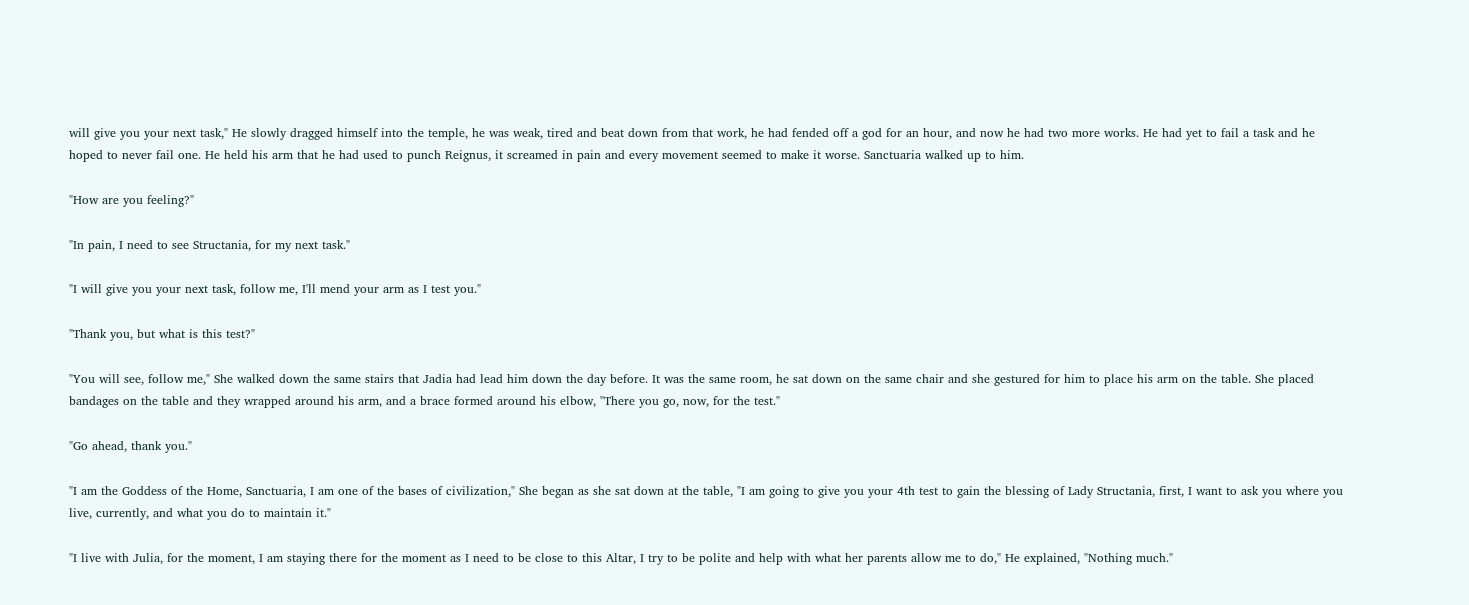will give you your next task," He slowly dragged himself into the temple, he was weak, tired and beat down from that work, he had fended off a god for an hour, and now he had two more works. He had yet to fail a task and he hoped to never fail one. He held his arm that he had used to punch Reignus, it screamed in pain and every movement seemed to make it worse. Sanctuaria walked up to him.

"How are you feeling?"

"In pain, I need to see Structania, for my next task."

"I will give you your next task, follow me, I'll mend your arm as I test you."

"Thank you, but what is this test?"

"You will see, follow me," She walked down the same stairs that Jadia had lead him down the day before. It was the same room, he sat down on the same chair and she gestured for him to place his arm on the table. She placed bandages on the table and they wrapped around his arm, and a brace formed around his elbow, "There you go, now, for the test."

"Go ahead, thank you."

"I am the Goddess of the Home, Sanctuaria, I am one of the bases of civilization," She began as she sat down at the table, "I am going to give you your 4th test to gain the blessing of Lady Structania, first, I want to ask you where you live, currently, and what you do to maintain it."

"I live with Julia, for the moment, I am staying there for the moment as I need to be close to this Altar, I try to be polite and help with what her parents allow me to do," He explained, "Nothing much."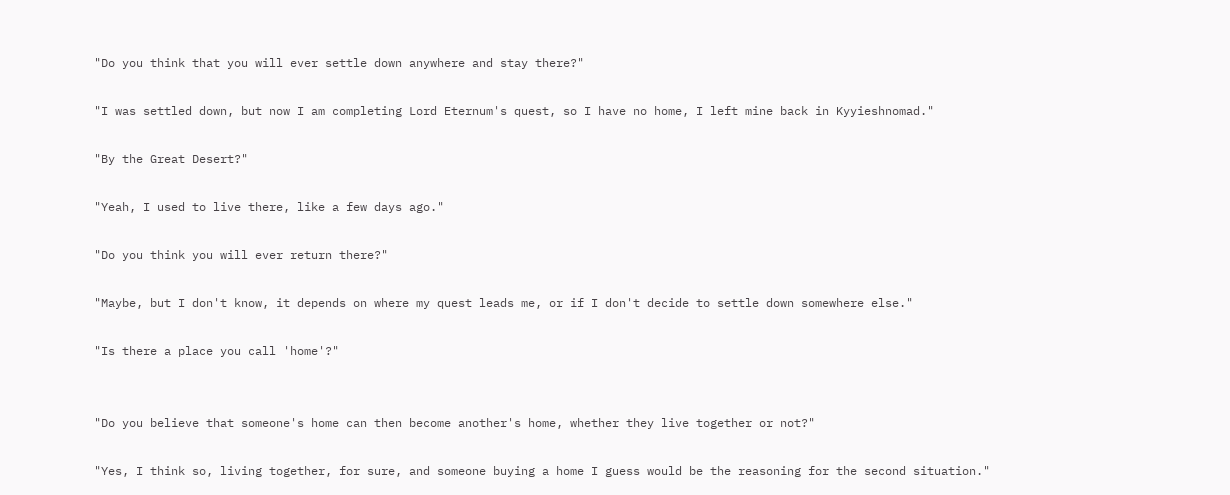"Do you think that you will ever settle down anywhere and stay there?"

"I was settled down, but now I am completing Lord Eternum's quest, so I have no home, I left mine back in Kyyieshnomad."

"By the Great Desert?"

"Yeah, I used to live there, like a few days ago."

"Do you think you will ever return there?"

"Maybe, but I don't know, it depends on where my quest leads me, or if I don't decide to settle down somewhere else."

"Is there a place you call 'home'?"


"Do you believe that someone's home can then become another's home, whether they live together or not?"

"Yes, I think so, living together, for sure, and someone buying a home I guess would be the reasoning for the second situation."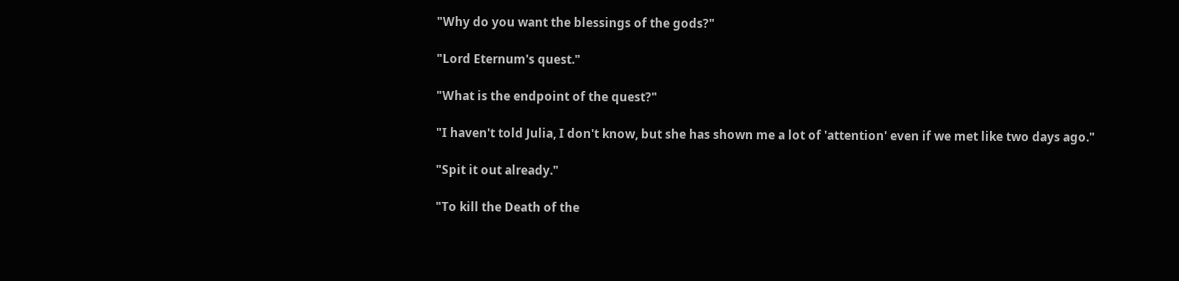"Why do you want the blessings of the gods?"

"Lord Eternum's quest."

"What is the endpoint of the quest?"

"I haven't told Julia, I don't know, but she has shown me a lot of 'attention' even if we met like two days ago."

"Spit it out already."

"To kill the Death of the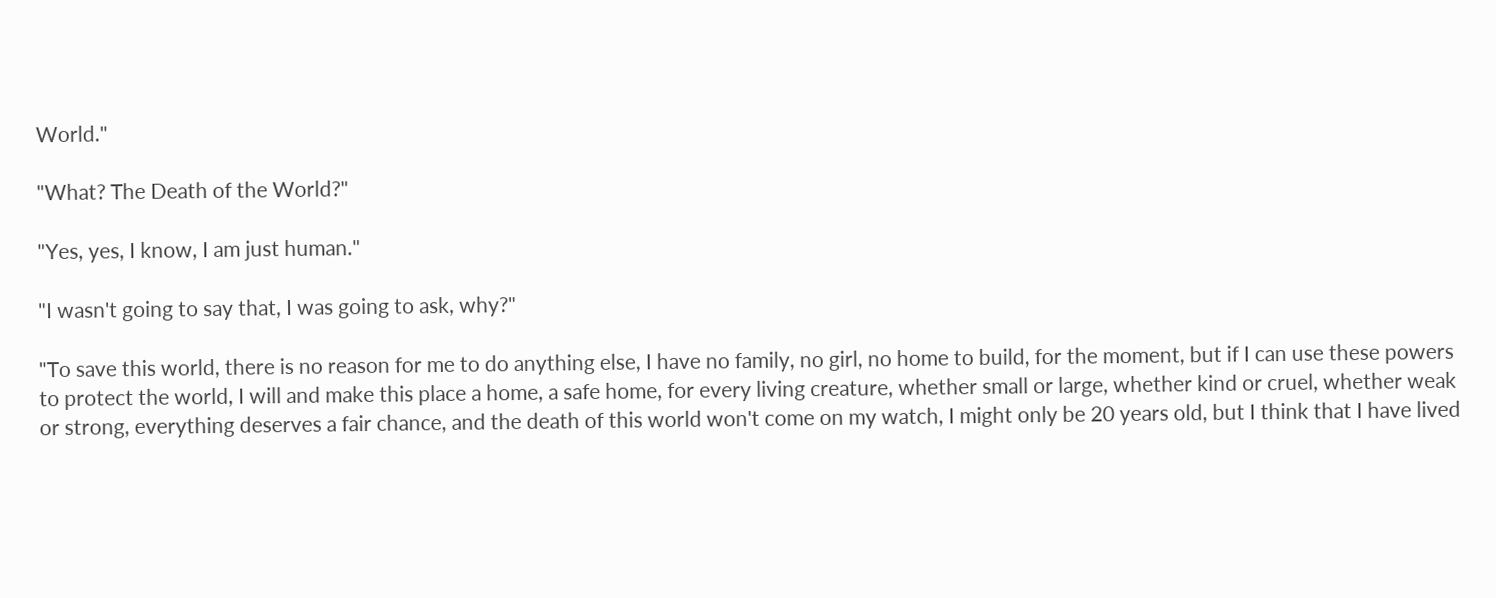World."

"What? The Death of the World?"

"Yes, yes, I know, I am just human."

"I wasn't going to say that, I was going to ask, why?"

"To save this world, there is no reason for me to do anything else, I have no family, no girl, no home to build, for the moment, but if I can use these powers to protect the world, I will and make this place a home, a safe home, for every living creature, whether small or large, whether kind or cruel, whether weak or strong, everything deserves a fair chance, and the death of this world won't come on my watch, I might only be 20 years old, but I think that I have lived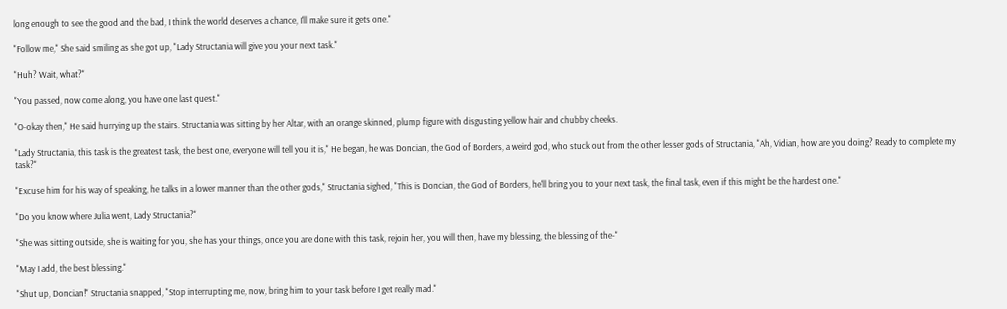long enough to see the good and the bad, I think the world deserves a chance, I'll make sure it gets one."

"Follow me," She said smiling as she got up, "Lady Structania will give you your next task."

"Huh? Wait, what?"

"You passed, now come along, you have one last quest."

"O-okay then," He said hurrying up the stairs. Structania was sitting by her Altar, with an orange skinned, plump figure with disgusting yellow hair and chubby cheeks.

"Lady Structania, this task is the greatest task, the best one, everyone will tell you it is," He began, he was Doncian, the God of Borders, a weird god, who stuck out from the other lesser gods of Structania, "Ah, Vidian, how are you doing? Ready to complete my task?"

"Excuse him for his way of speaking, he talks in a lower manner than the other gods," Structania sighed, "This is Doncian, the God of Borders, he'll bring you to your next task, the final task, even if this might be the hardest one."

"Do you know where Julia went, Lady Structania?"

"She was sitting outside, she is waiting for you, she has your things, once you are done with this task, rejoin her, you will then, have my blessing, the blessing of the-"

"May I add, the best blessing."

"Shut up, Doncian!" Structania snapped, "Stop interrupting me, now, bring him to your task before I get really mad."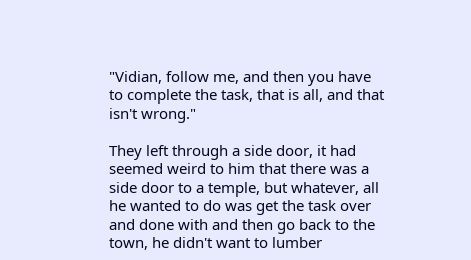"Vidian, follow me, and then you have to complete the task, that is all, and that isn't wrong."

They left through a side door, it had seemed weird to him that there was a side door to a temple, but whatever, all he wanted to do was get the task over and done with and then go back to the town, he didn't want to lumber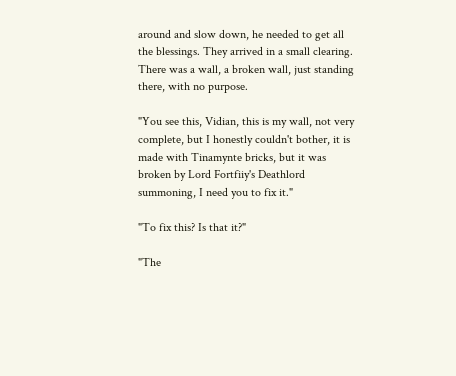around and slow down, he needed to get all the blessings. They arrived in a small clearing. There was a wall, a broken wall, just standing there, with no purpose.

"You see this, Vidian, this is my wall, not very complete, but I honestly couldn't bother, it is made with Tinamynte bricks, but it was broken by Lord Fortfiiy's Deathlord summoning, I need you to fix it."

"To fix this? Is that it?"

"The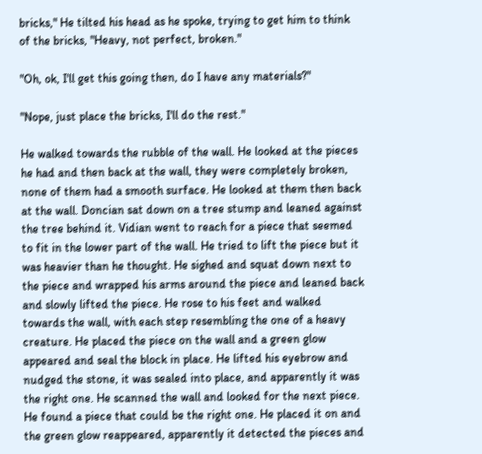bricks," He tilted his head as he spoke, trying to get him to think of the bricks, "Heavy, not perfect, broken."

"Oh, ok, I'll get this going then, do I have any materials?"

"Nope, just place the bricks, I'll do the rest."

He walked towards the rubble of the wall. He looked at the pieces he had and then back at the wall, they were completely broken, none of them had a smooth surface. He looked at them then back at the wall. Doncian sat down on a tree stump and leaned against the tree behind it. Vidian went to reach for a piece that seemed to fit in the lower part of the wall. He tried to lift the piece but it was heavier than he thought. He sighed and squat down next to the piece and wrapped his arms around the piece and leaned back and slowly lifted the piece. He rose to his feet and walked towards the wall, with each step resembling the one of a heavy creature. He placed the piece on the wall and a green glow appeared and seal the block in place. He lifted his eyebrow and nudged the stone, it was sealed into place, and apparently it was the right one. He scanned the wall and looked for the next piece. He found a piece that could be the right one. He placed it on and the green glow reappeared, apparently it detected the pieces and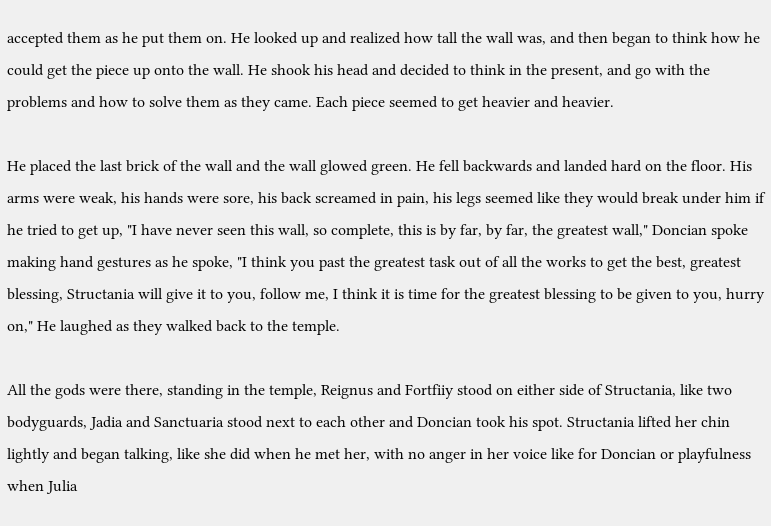accepted them as he put them on. He looked up and realized how tall the wall was, and then began to think how he could get the piece up onto the wall. He shook his head and decided to think in the present, and go with the problems and how to solve them as they came. Each piece seemed to get heavier and heavier.

He placed the last brick of the wall and the wall glowed green. He fell backwards and landed hard on the floor. His arms were weak, his hands were sore, his back screamed in pain, his legs seemed like they would break under him if he tried to get up, "I have never seen this wall, so complete, this is by far, by far, the greatest wall," Doncian spoke making hand gestures as he spoke, "I think you past the greatest task out of all the works to get the best, greatest blessing, Structania will give it to you, follow me, I think it is time for the greatest blessing to be given to you, hurry on," He laughed as they walked back to the temple.

All the gods were there, standing in the temple, Reignus and Fortfiiy stood on either side of Structania, like two bodyguards, Jadia and Sanctuaria stood next to each other and Doncian took his spot. Structania lifted her chin lightly and began talking, like she did when he met her, with no anger in her voice like for Doncian or playfulness when Julia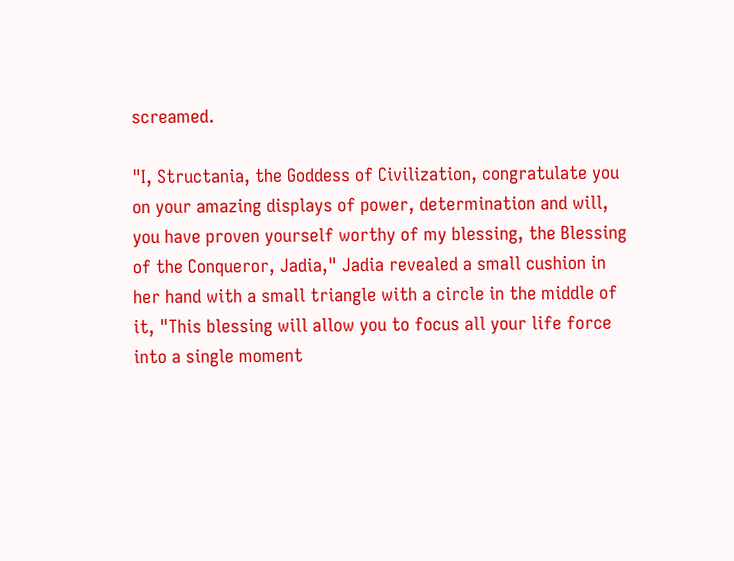screamed.

"I, Structania, the Goddess of Civilization, congratulate you on your amazing displays of power, determination and will, you have proven yourself worthy of my blessing, the Blessing of the Conqueror, Jadia," Jadia revealed a small cushion in her hand with a small triangle with a circle in the middle of it, "This blessing will allow you to focus all your life force into a single moment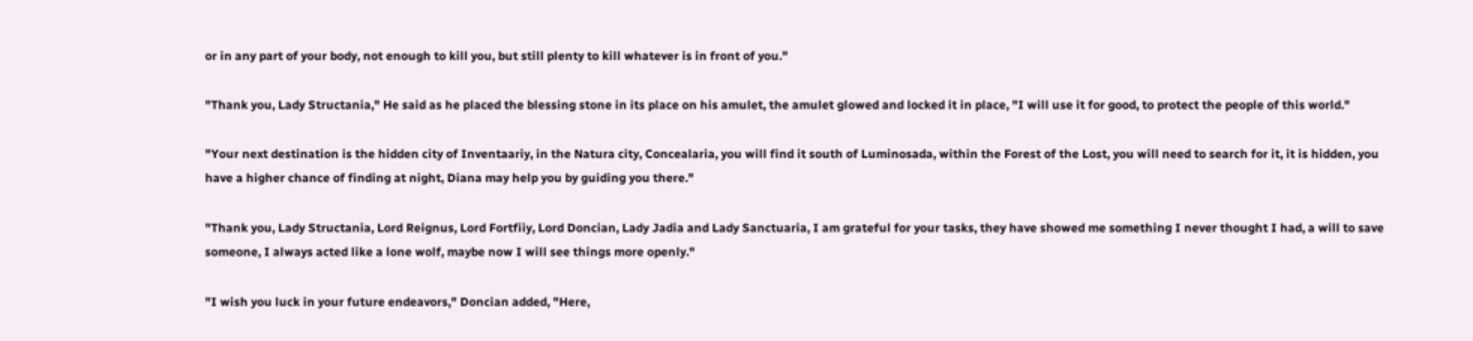or in any part of your body, not enough to kill you, but still plenty to kill whatever is in front of you."

"Thank you, Lady Structania," He said as he placed the blessing stone in its place on his amulet, the amulet glowed and locked it in place, "I will use it for good, to protect the people of this world."

"Your next destination is the hidden city of Inventaariy, in the Natura city, Concealaria, you will find it south of Luminosada, within the Forest of the Lost, you will need to search for it, it is hidden, you have a higher chance of finding at night, Diana may help you by guiding you there."

"Thank you, Lady Structania, Lord Reignus, Lord Fortfiiy, Lord Doncian, Lady Jadia and Lady Sanctuaria, I am grateful for your tasks, they have showed me something I never thought I had, a will to save someone, I always acted like a lone wolf, maybe now I will see things more openly."

"I wish you luck in your future endeavors," Doncian added, "Here,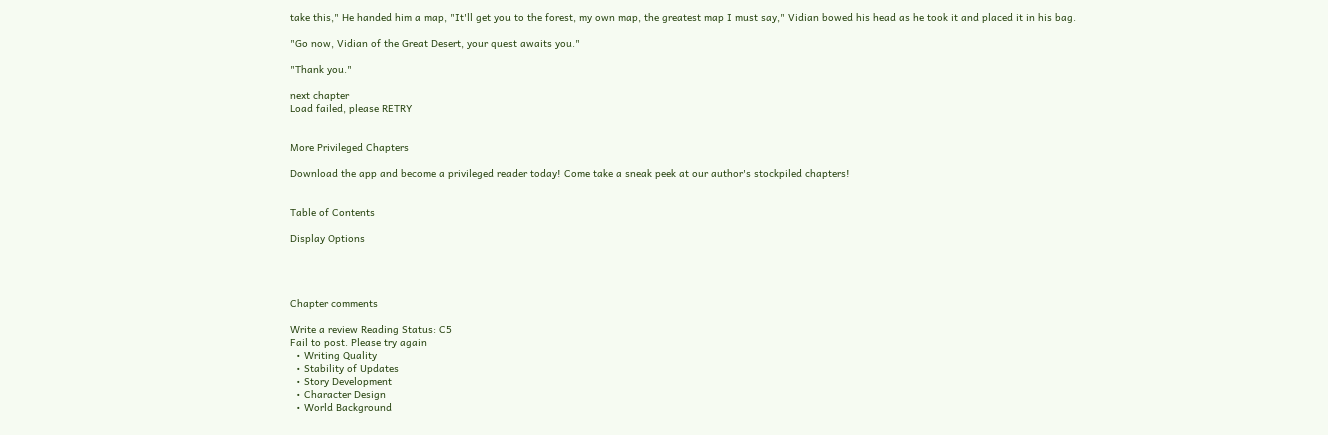take this," He handed him a map, "It'll get you to the forest, my own map, the greatest map I must say," Vidian bowed his head as he took it and placed it in his bag.

"Go now, Vidian of the Great Desert, your quest awaits you."

"Thank you."

next chapter
Load failed, please RETRY


More Privileged Chapters

Download the app and become a privileged reader today! Come take a sneak peek at our author's stockpiled chapters!


Table of Contents

Display Options




Chapter comments

Write a review Reading Status: C5
Fail to post. Please try again
  • Writing Quality
  • Stability of Updates
  • Story Development
  • Character Design
  • World Background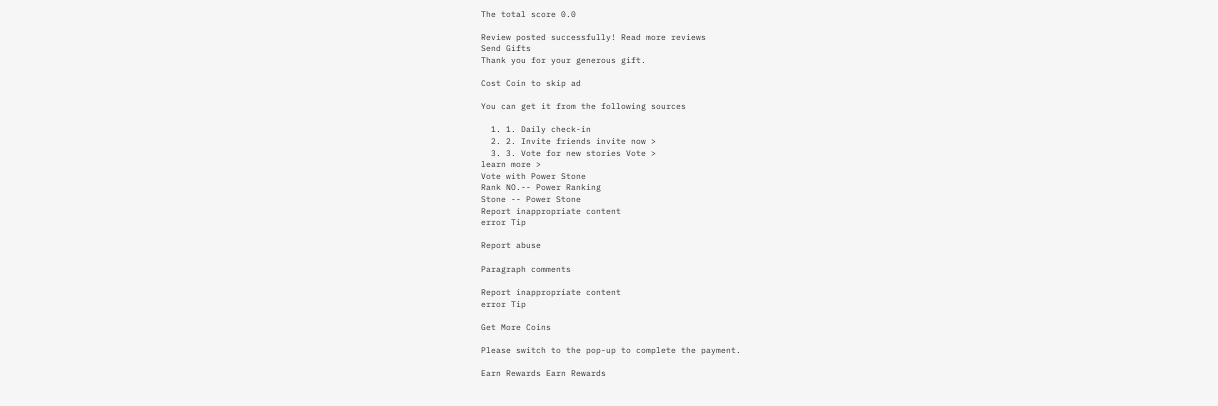The total score 0.0

Review posted successfully! Read more reviews
Send Gifts
Thank you for your generous gift.

Cost Coin to skip ad

You can get it from the following sources

  1. 1. Daily check-in
  2. 2. Invite friends invite now >
  3. 3. Vote for new stories Vote >
learn more >
Vote with Power Stone
Rank NO.-- Power Ranking
Stone -- Power Stone
Report inappropriate content
error Tip

Report abuse

Paragraph comments

Report inappropriate content
error Tip

Get More Coins

Please switch to the pop-up to complete the payment.

Earn Rewards Earn Rewards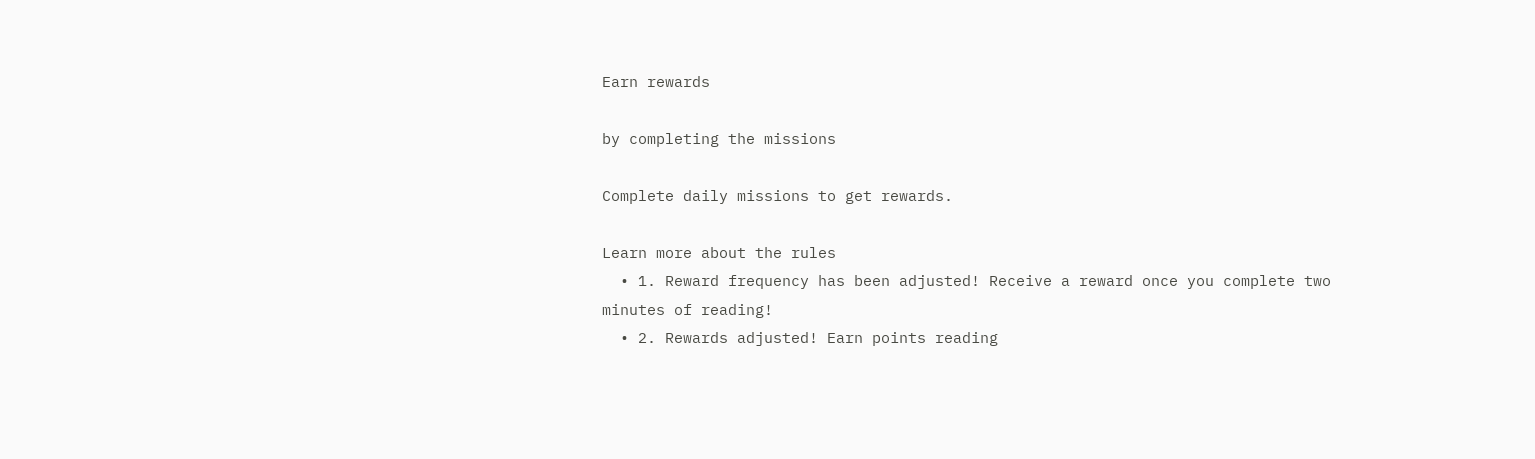Earn rewards

by completing the missions

Complete daily missions to get rewards.

Learn more about the rules
  • 1. Reward frequency has been adjusted! Receive a reward once you complete two minutes of reading!
  • 2. Rewards adjusted! Earn points reading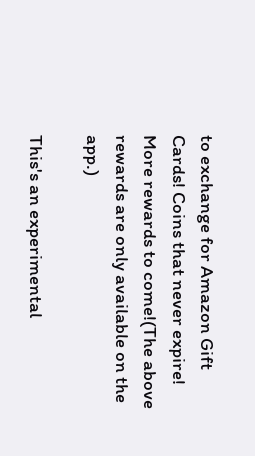to exchange for Amazon Gift Cards! Coins that never expire! More rewards to come!(The above rewards are only available on the app.)

This's an experimental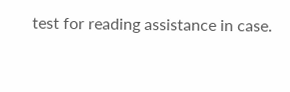test for reading assistance in case.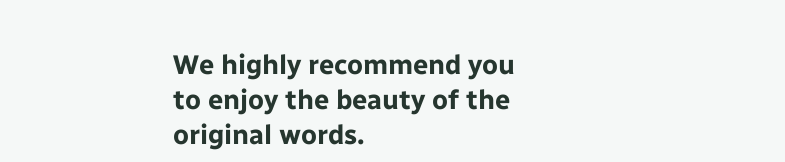We highly recommend you to enjoy the beauty of the original words.